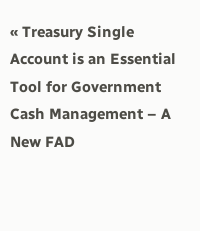« Treasury Single Account is an Essential Tool for Government Cash Management – A New FAD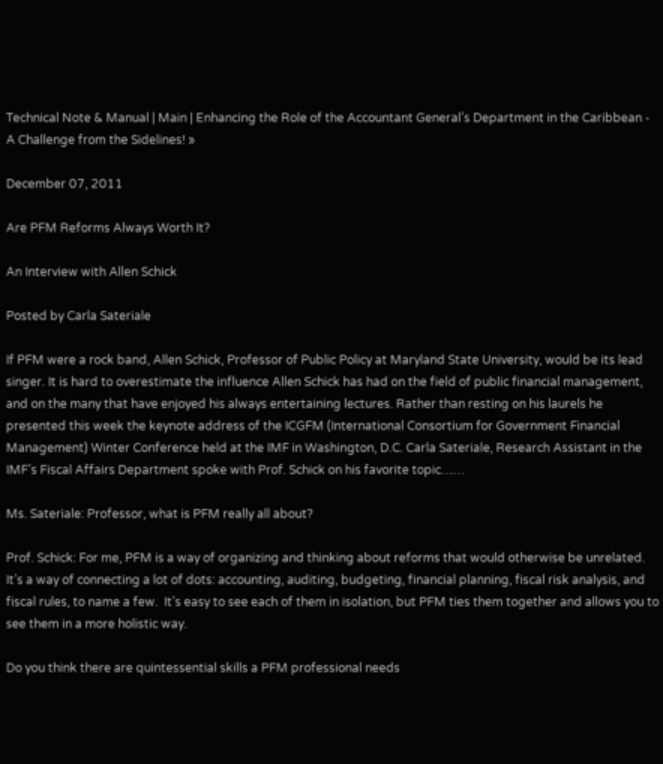Technical Note & Manual | Main | Enhancing the Role of the Accountant General’s Department in the Caribbean - A Challenge from the Sidelines! »

December 07, 2011

Are PFM Reforms Always Worth It?

An Interview with Allen Schick

Posted by Carla Sateriale

If PFM were a rock band, Allen Schick, Professor of Public Policy at Maryland State University, would be its lead singer. It is hard to overestimate the influence Allen Schick has had on the field of public financial management, and on the many that have enjoyed his always entertaining lectures. Rather than resting on his laurels he presented this week the keynote address of the ICGFM (International Consortium for Government Financial Management) Winter Conference held at the IMF in Washington, D.C. Carla Sateriale, Research Assistant in the IMF’s Fiscal Affairs Department spoke with Prof. Schick on his favorite topic……

Ms. Sateriale: Professor, what is PFM really all about?

Prof. Schick: For me, PFM is a way of organizing and thinking about reforms that would otherwise be unrelated. It’s a way of connecting a lot of dots: accounting, auditing, budgeting, financial planning, fiscal risk analysis, and fiscal rules, to name a few.  It’s easy to see each of them in isolation, but PFM ties them together and allows you to see them in a more holistic way.

Do you think there are quintessential skills a PFM professional needs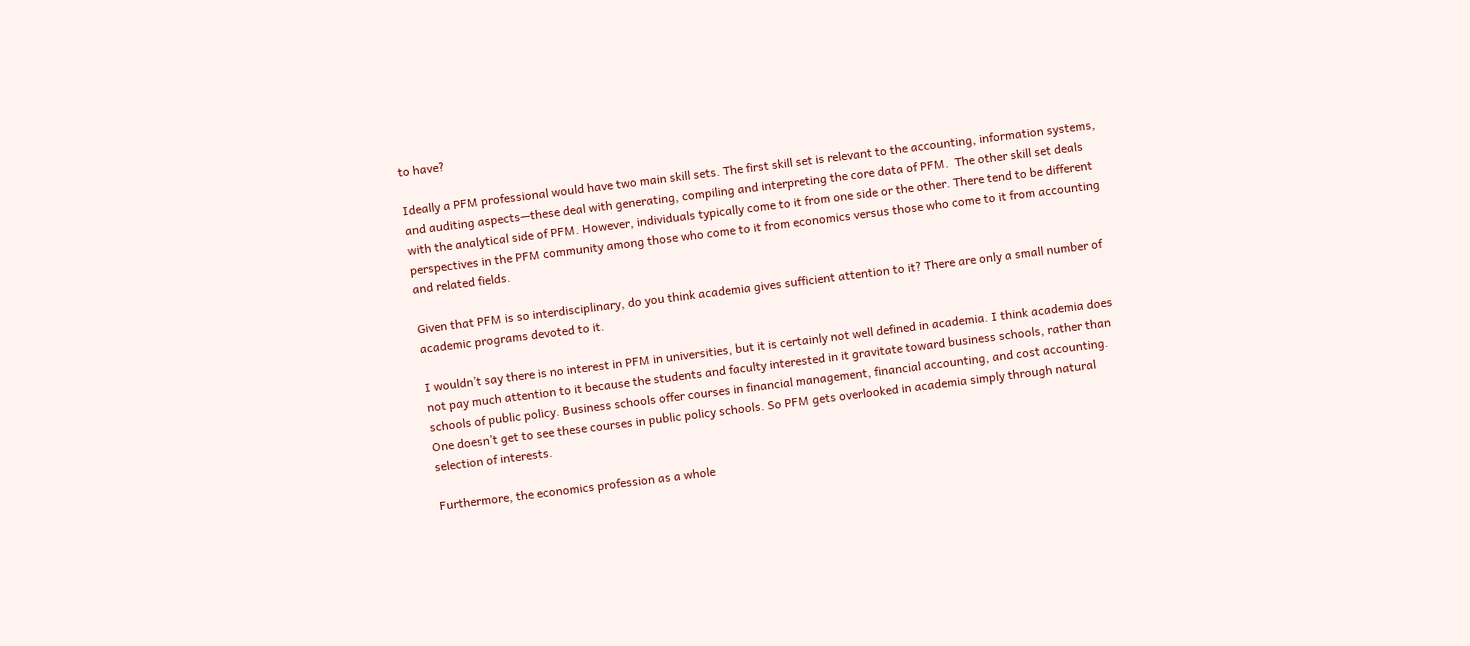to have?

Ideally a PFM professional would have two main skill sets. The first skill set is relevant to the accounting, information systems, and auditing aspects—these deal with generating, compiling and interpreting the core data of PFM.  The other skill set deals with the analytical side of PFM. However, individuals typically come to it from one side or the other. There tend to be different perspectives in the PFM community among those who come to it from economics versus those who come to it from accounting and related fields.

Given that PFM is so interdisciplinary, do you think academia gives sufficient attention to it? There are only a small number of academic programs devoted to it.

I wouldn’t say there is no interest in PFM in universities, but it is certainly not well defined in academia. I think academia does not pay much attention to it because the students and faculty interested in it gravitate toward business schools, rather than schools of public policy. Business schools offer courses in financial management, financial accounting, and cost accounting. One doesn’t get to see these courses in public policy schools. So PFM gets overlooked in academia simply through natural selection of interests.

Furthermore, the economics profession as a whole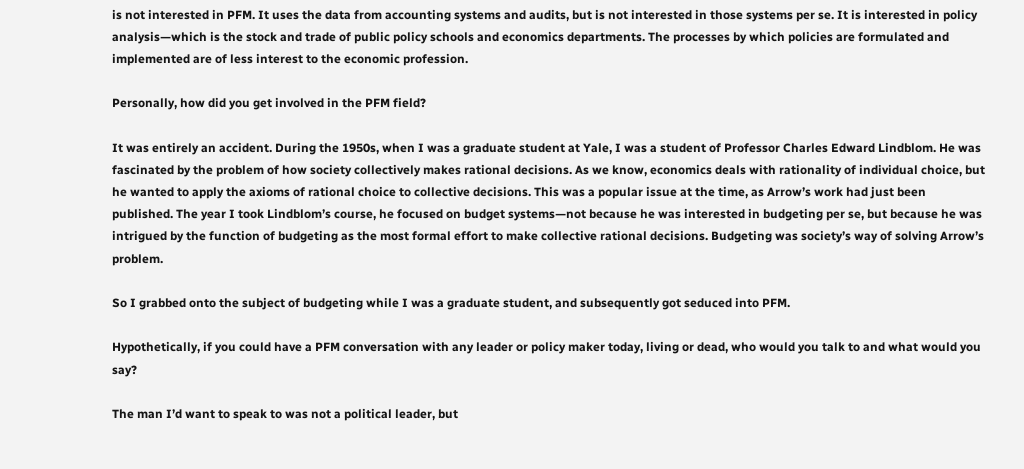is not interested in PFM. It uses the data from accounting systems and audits, but is not interested in those systems per se. It is interested in policy analysis—which is the stock and trade of public policy schools and economics departments. The processes by which policies are formulated and implemented are of less interest to the economic profession.

Personally, how did you get involved in the PFM field?

It was entirely an accident. During the 1950s, when I was a graduate student at Yale, I was a student of Professor Charles Edward Lindblom. He was fascinated by the problem of how society collectively makes rational decisions. As we know, economics deals with rationality of individual choice, but he wanted to apply the axioms of rational choice to collective decisions. This was a popular issue at the time, as Arrow’s work had just been published. The year I took Lindblom’s course, he focused on budget systems—not because he was interested in budgeting per se, but because he was intrigued by the function of budgeting as the most formal effort to make collective rational decisions. Budgeting was society’s way of solving Arrow’s problem.

So I grabbed onto the subject of budgeting while I was a graduate student, and subsequently got seduced into PFM.

Hypothetically, if you could have a PFM conversation with any leader or policy maker today, living or dead, who would you talk to and what would you say?

The man I’d want to speak to was not a political leader, but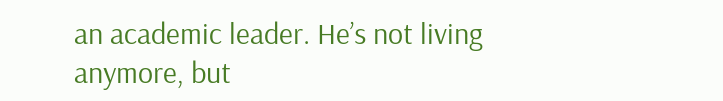an academic leader. He’s not living anymore, but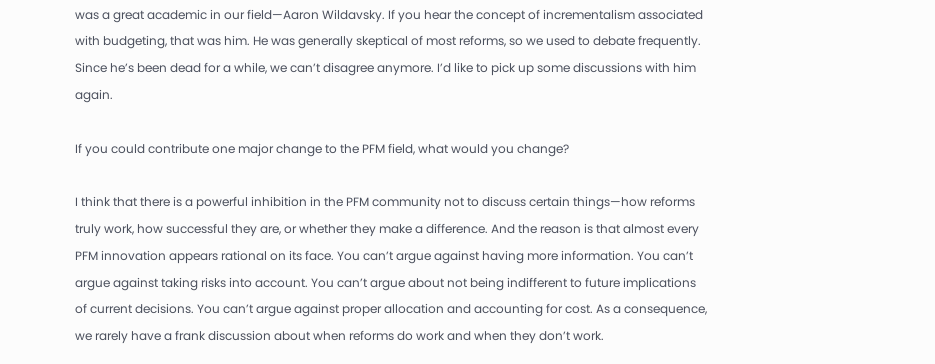was a great academic in our field—Aaron Wildavsky. If you hear the concept of incrementalism associated with budgeting, that was him. He was generally skeptical of most reforms, so we used to debate frequently. Since he’s been dead for a while, we can’t disagree anymore. I’d like to pick up some discussions with him again.

If you could contribute one major change to the PFM field, what would you change?

I think that there is a powerful inhibition in the PFM community not to discuss certain things—how reforms truly work, how successful they are, or whether they make a difference. And the reason is that almost every PFM innovation appears rational on its face. You can’t argue against having more information. You can’t argue against taking risks into account. You can’t argue about not being indifferent to future implications of current decisions. You can’t argue against proper allocation and accounting for cost. As a consequence, we rarely have a frank discussion about when reforms do work and when they don’t work.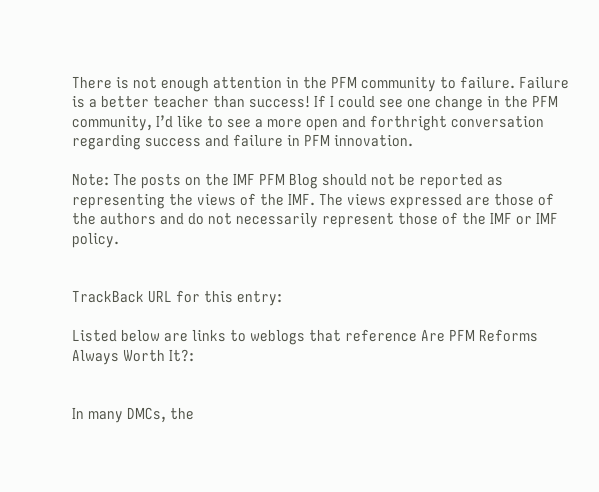There is not enough attention in the PFM community to failure. Failure is a better teacher than success! If I could see one change in the PFM community, I’d like to see a more open and forthright conversation regarding success and failure in PFM innovation.

Note: The posts on the IMF PFM Blog should not be reported as representing the views of the IMF. The views expressed are those of the authors and do not necessarily represent those of the IMF or IMF policy.


TrackBack URL for this entry:

Listed below are links to weblogs that reference Are PFM Reforms Always Worth It?:


In many DMCs, the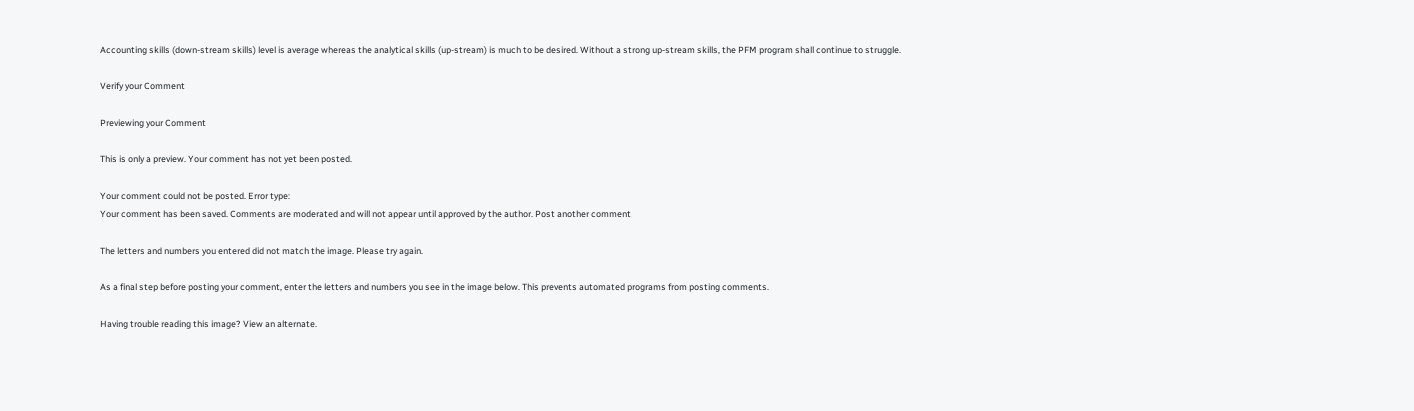Accounting skills (down-stream skills) level is average whereas the analytical skills (up-stream) is much to be desired. Without a strong up-stream skills, the PFM program shall continue to struggle.

Verify your Comment

Previewing your Comment

This is only a preview. Your comment has not yet been posted.

Your comment could not be posted. Error type:
Your comment has been saved. Comments are moderated and will not appear until approved by the author. Post another comment

The letters and numbers you entered did not match the image. Please try again.

As a final step before posting your comment, enter the letters and numbers you see in the image below. This prevents automated programs from posting comments.

Having trouble reading this image? View an alternate.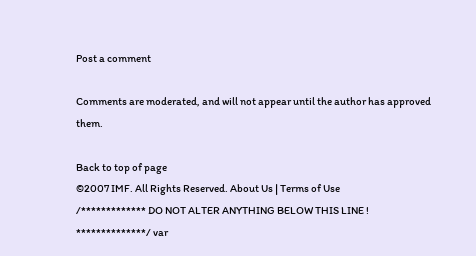Post a comment

Comments are moderated, and will not appear until the author has approved them.

Back to top of page
©2007 IMF. All Rights Reserved. About Us | Terms of Use
/************* DO NOT ALTER ANYTHING BELOW THIS LINE ! **************/ var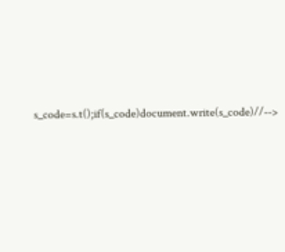s_code=s.t();if(s_code)document.write(s_code)//-->